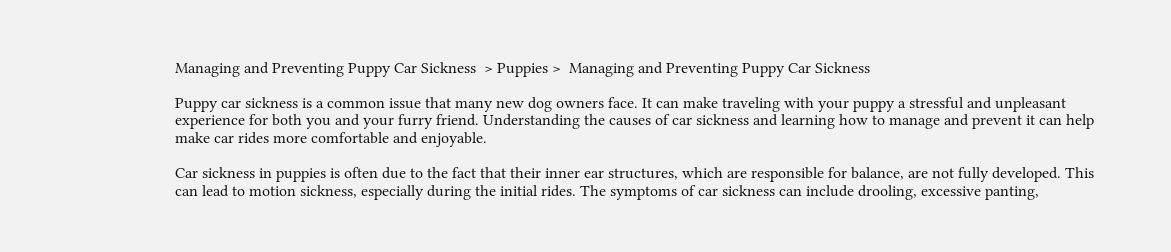Managing and Preventing Puppy Car Sickness  > Puppies >  Managing and Preventing Puppy Car Sickness

Puppy car sickness is a common issue that many new dog owners face. It can make traveling with your puppy a stressful and unpleasant experience for both you and your furry friend. Understanding the causes of car sickness and learning how to manage and prevent it can help make car rides more comfortable and enjoyable.

Car sickness in puppies is often due to the fact that their inner ear structures, which are responsible for balance, are not fully developed. This can lead to motion sickness, especially during the initial rides. The symptoms of car sickness can include drooling, excessive panting,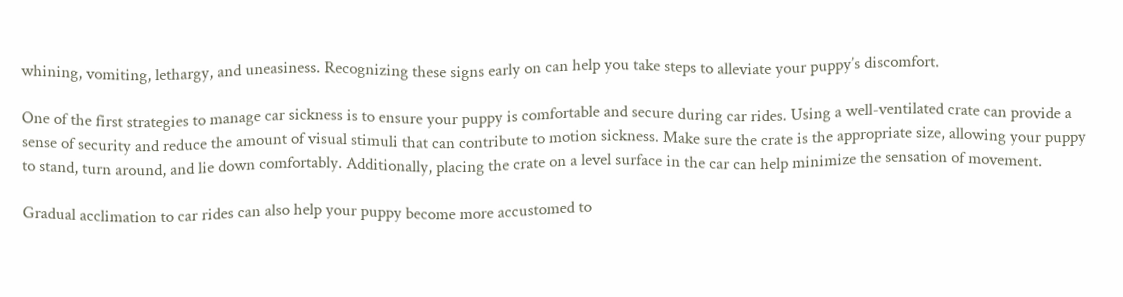whining, vomiting, lethargy, and uneasiness. Recognizing these signs early on can help you take steps to alleviate your puppy’s discomfort.

One of the first strategies to manage car sickness is to ensure your puppy is comfortable and secure during car rides. Using a well-ventilated crate can provide a sense of security and reduce the amount of visual stimuli that can contribute to motion sickness. Make sure the crate is the appropriate size, allowing your puppy to stand, turn around, and lie down comfortably. Additionally, placing the crate on a level surface in the car can help minimize the sensation of movement.

Gradual acclimation to car rides can also help your puppy become more accustomed to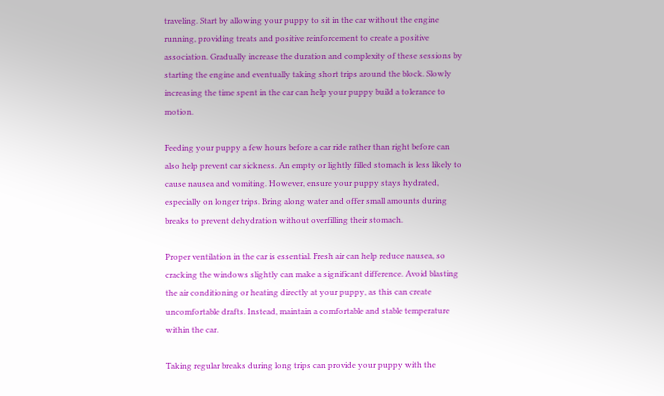traveling. Start by allowing your puppy to sit in the car without the engine running, providing treats and positive reinforcement to create a positive association. Gradually increase the duration and complexity of these sessions by starting the engine and eventually taking short trips around the block. Slowly increasing the time spent in the car can help your puppy build a tolerance to motion.

Feeding your puppy a few hours before a car ride rather than right before can also help prevent car sickness. An empty or lightly filled stomach is less likely to cause nausea and vomiting. However, ensure your puppy stays hydrated, especially on longer trips. Bring along water and offer small amounts during breaks to prevent dehydration without overfilling their stomach.

Proper ventilation in the car is essential. Fresh air can help reduce nausea, so cracking the windows slightly can make a significant difference. Avoid blasting the air conditioning or heating directly at your puppy, as this can create uncomfortable drafts. Instead, maintain a comfortable and stable temperature within the car.

Taking regular breaks during long trips can provide your puppy with the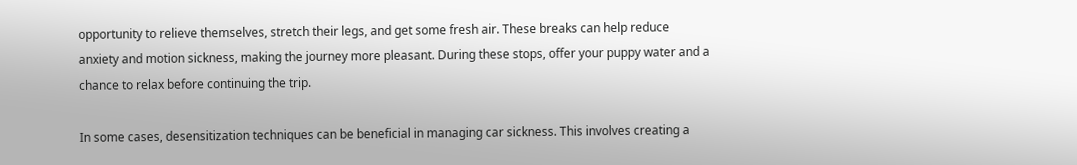opportunity to relieve themselves, stretch their legs, and get some fresh air. These breaks can help reduce anxiety and motion sickness, making the journey more pleasant. During these stops, offer your puppy water and a chance to relax before continuing the trip.

In some cases, desensitization techniques can be beneficial in managing car sickness. This involves creating a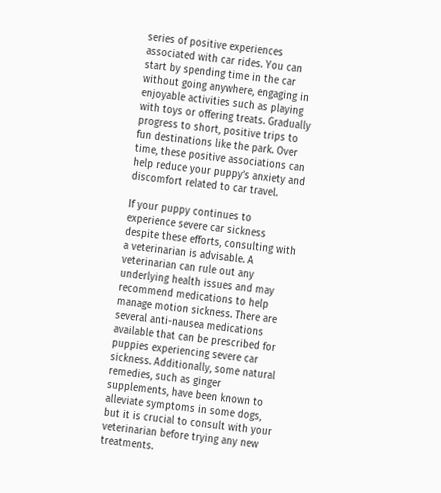series of positive experiences associated with car rides. You can start by spending time in the car without going anywhere, engaging in enjoyable activities such as playing with toys or offering treats. Gradually progress to short, positive trips to fun destinations like the park. Over time, these positive associations can help reduce your puppy’s anxiety and discomfort related to car travel.

If your puppy continues to experience severe car sickness despite these efforts, consulting with a veterinarian is advisable. A veterinarian can rule out any underlying health issues and may recommend medications to help manage motion sickness. There are several anti-nausea medications available that can be prescribed for puppies experiencing severe car sickness. Additionally, some natural remedies, such as ginger supplements, have been known to alleviate symptoms in some dogs, but it is crucial to consult with your veterinarian before trying any new treatments.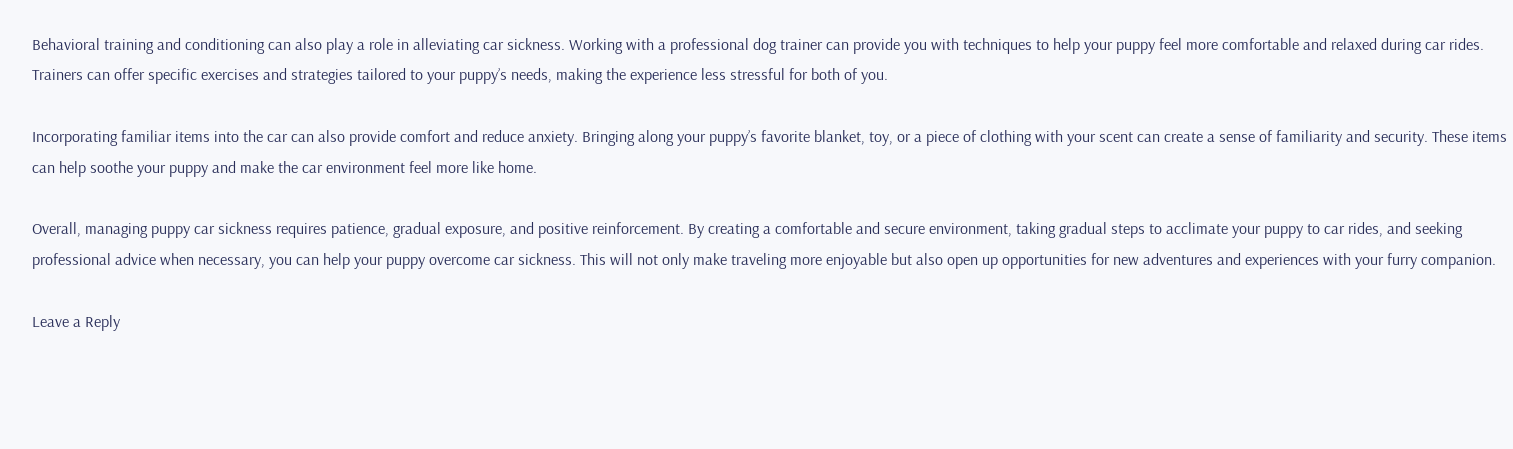Behavioral training and conditioning can also play a role in alleviating car sickness. Working with a professional dog trainer can provide you with techniques to help your puppy feel more comfortable and relaxed during car rides. Trainers can offer specific exercises and strategies tailored to your puppy’s needs, making the experience less stressful for both of you.

Incorporating familiar items into the car can also provide comfort and reduce anxiety. Bringing along your puppy’s favorite blanket, toy, or a piece of clothing with your scent can create a sense of familiarity and security. These items can help soothe your puppy and make the car environment feel more like home.

Overall, managing puppy car sickness requires patience, gradual exposure, and positive reinforcement. By creating a comfortable and secure environment, taking gradual steps to acclimate your puppy to car rides, and seeking professional advice when necessary, you can help your puppy overcome car sickness. This will not only make traveling more enjoyable but also open up opportunities for new adventures and experiences with your furry companion.

Leave a Reply